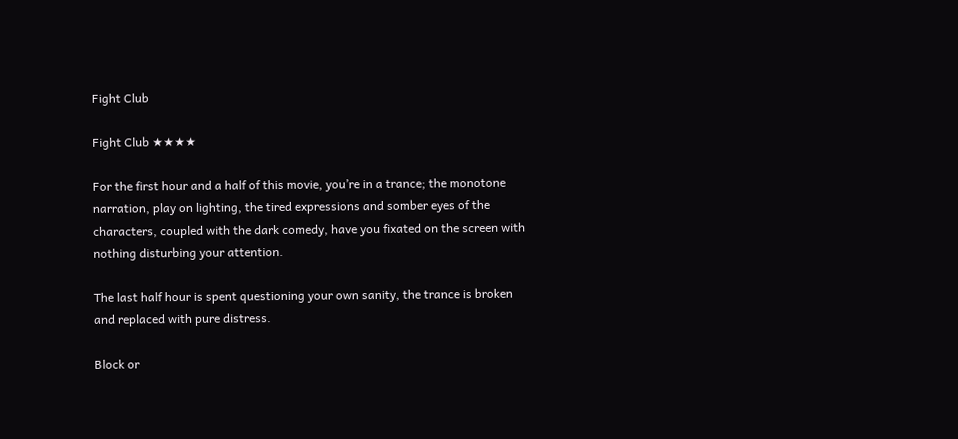Fight Club

Fight Club ★★★★

For the first hour and a half of this movie, you’re in a trance; the monotone narration, play on lighting, the tired expressions and somber eyes of the characters, coupled with the dark comedy, have you fixated on the screen with nothing disturbing your attention.

The last half hour is spent questioning your own sanity, the trance is broken and replaced with pure distress.

Block or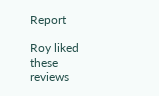Report

Roy liked these reviews